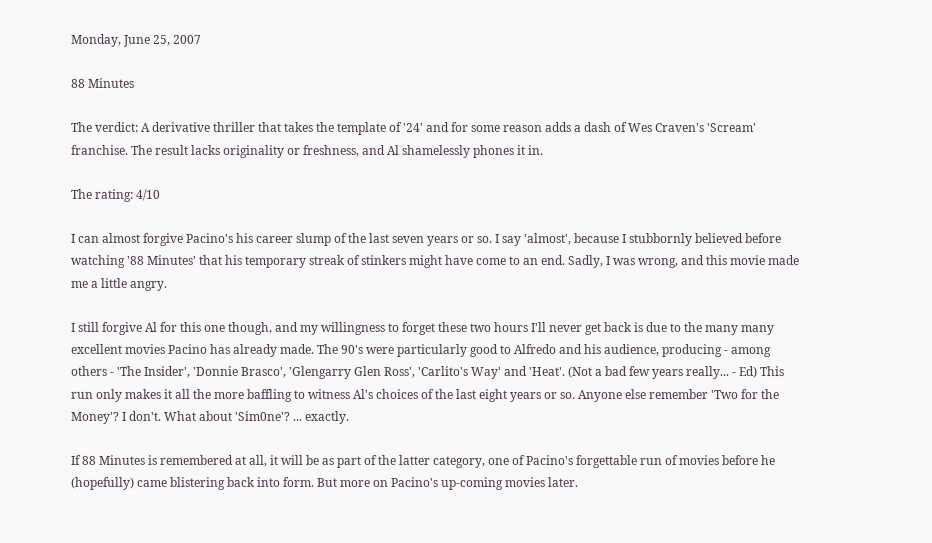Monday, June 25, 2007

88 Minutes

The verdict: A derivative thriller that takes the template of '24' and for some reason adds a dash of Wes Craven's 'Scream' franchise. The result lacks originality or freshness, and Al shamelessly phones it in.

The rating: 4/10

I can almost forgive Pacino's his career slump of the last seven years or so. I say 'almost', because I stubbornly believed before watching '88 Minutes' that his temporary streak of stinkers might have come to an end. Sadly, I was wrong, and this movie made me a little angry.

I still forgive Al for this one though, and my willingness to forget these two hours I'll never get back is due to the many many excellent movies Pacino has already made. The 90's were particularly good to Alfredo and his audience, producing - among others - 'The Insider', 'Donnie Brasco', 'Glengarry Glen Ross', 'Carlito's Way' and 'Heat'. (Not a bad few years really... - Ed) This run only makes it all the more baffling to witness Al's choices of the last eight years or so. Anyone else remember 'Two for the Money'? I don't. What about 'Sim0ne'? ... exactly.

If 88 Minutes is remembered at all, it will be as part of the latter category, one of Pacino's forgettable run of movies before he (hopefully) came blistering back into form. But more on Pacino's up-coming movies later.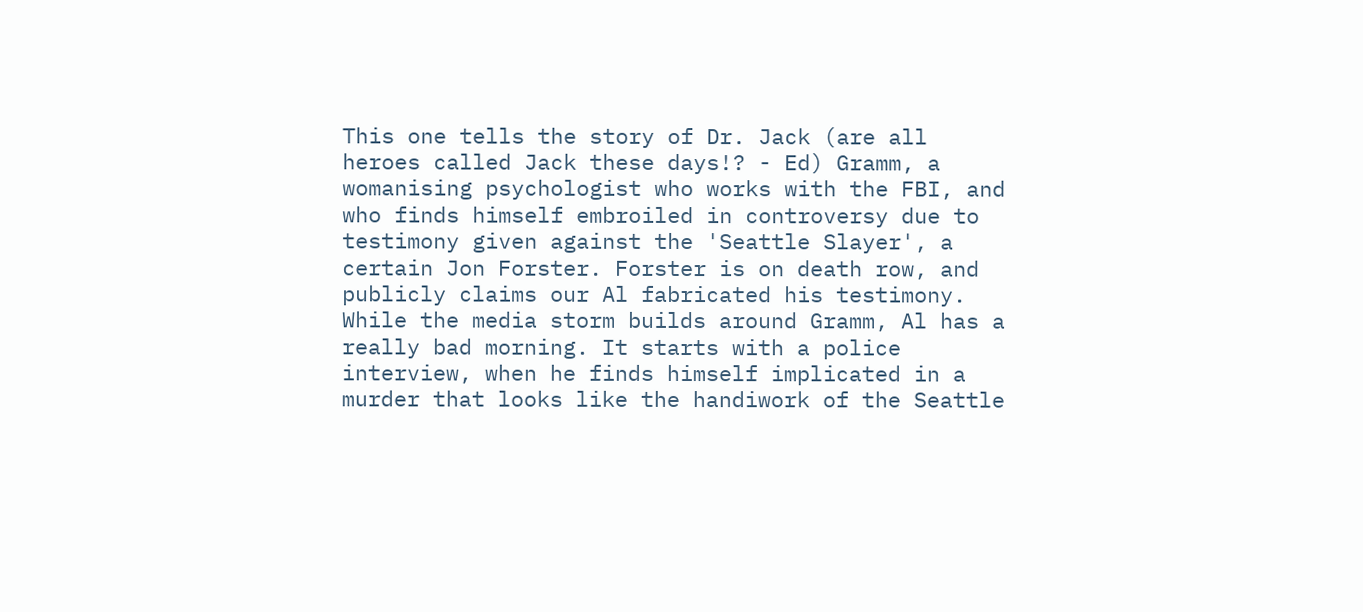This one tells the story of Dr. Jack (are all heroes called Jack these days!? - Ed) Gramm, a womanising psychologist who works with the FBI, and who finds himself embroiled in controversy due to testimony given against the 'Seattle Slayer', a certain Jon Forster. Forster is on death row, and publicly claims our Al fabricated his testimony. While the media storm builds around Gramm, Al has a really bad morning. It starts with a police interview, when he finds himself implicated in a murder that looks like the handiwork of the Seattle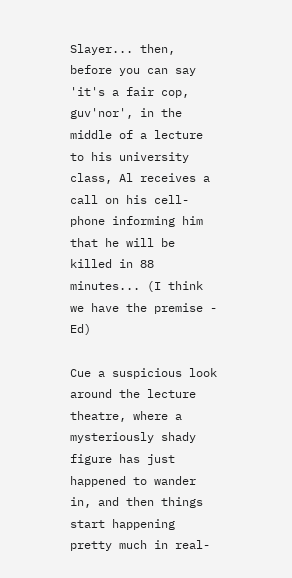Slayer... then, before you can say 'it's a fair cop, guv'nor', in the middle of a lecture to his university class, Al receives a call on his cell-phone informing him that he will be killed in 88 minutes... (I think we have the premise - Ed)

Cue a suspicious look around the lecture theatre, where a mysteriously shady figure has just happened to wander in, and then things start happening pretty much in real-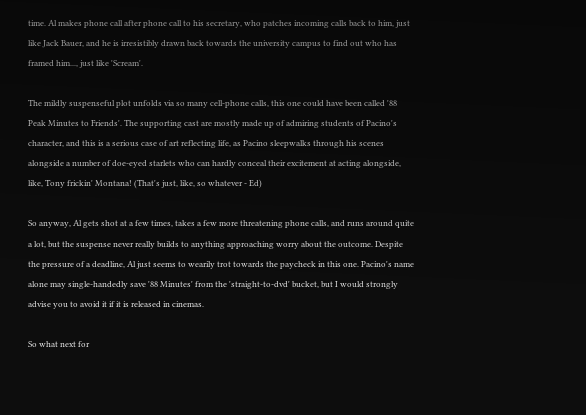time. Al makes phone call after phone call to his secretary, who patches incoming calls back to him, just like Jack Bauer, and he is irresistibly drawn back towards the university campus to find out who has framed him..., just like 'Scream'.

The mildly suspenseful plot unfolds via so many cell-phone calls, this one could have been called '88 Peak Minutes to Friends'. The supporting cast are mostly made up of admiring students of Pacino's character, and this is a serious case of art reflecting life, as Pacino sleepwalks through his scenes alongside a number of doe-eyed starlets who can hardly conceal their excitement at acting alongside, like, Tony frickin' Montana! (That's just, like, so whatever - Ed)

So anyway, Al gets shot at a few times, takes a few more threatening phone calls, and runs around quite a lot, but the suspense never really builds to anything approaching worry about the outcome. Despite the pressure of a deadline, Al just seems to wearily trot towards the paycheck in this one. Pacino's name alone may single-handedly save '88 Minutes' from the 'straight-to-dvd' bucket, but I would strongly advise you to avoid it if it is released in cinemas.

So what next for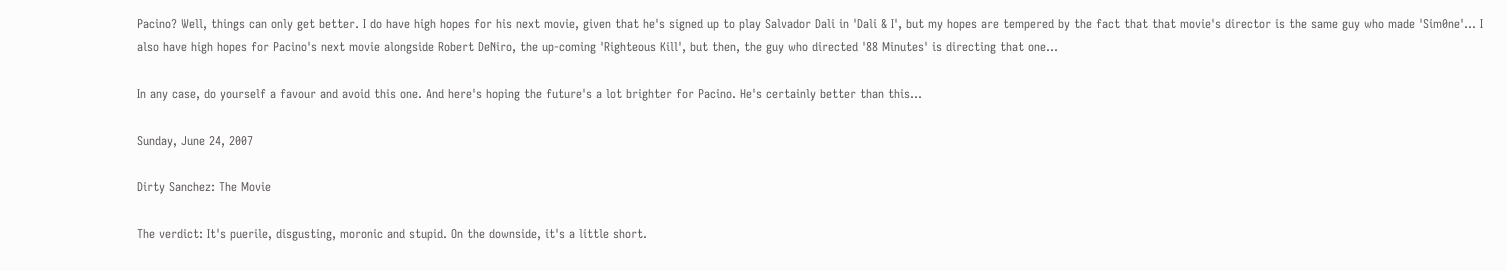Pacino? Well, things can only get better. I do have high hopes for his next movie, given that he's signed up to play Salvador Dali in 'Dali & I', but my hopes are tempered by the fact that that movie's director is the same guy who made 'Sim0ne'... I also have high hopes for Pacino's next movie alongside Robert DeNiro, the up-coming 'Righteous Kill', but then, the guy who directed '88 Minutes' is directing that one...

In any case, do yourself a favour and avoid this one. And here's hoping the future's a lot brighter for Pacino. He's certainly better than this...

Sunday, June 24, 2007

Dirty Sanchez: The Movie

The verdict: It's puerile, disgusting, moronic and stupid. On the downside, it's a little short.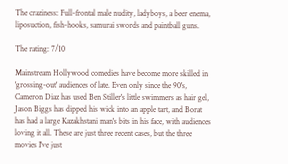The craziness: Full-frontal male nudity, ladyboys, a beer enema, liposuction, fish-hooks, samurai swords and paintball guns.

The rating: 7/10

Mainstream Hollywood comedies have become more skilled in 'grossing-out' audiences of late. Even only since the 90's, Cameron Diaz has used Ben Stiller's little swimmers as hair gel, Jason Biggs has dipped his wick into an apple tart, and Borat has had a large Kazakhstani man's bits in his face, with audiences loving it all. These are just three recent cases, but the three movies I've just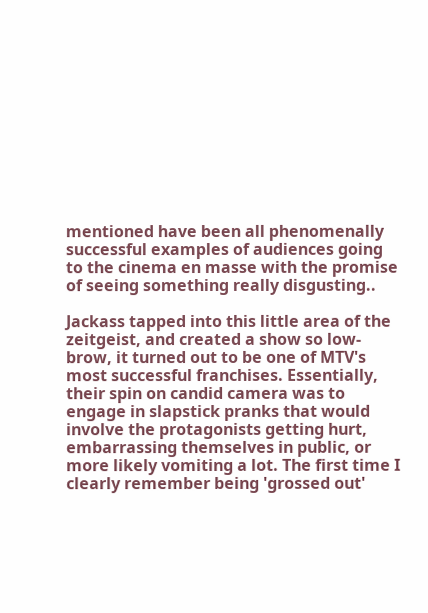mentioned have been all phenomenally successful examples of audiences going to the cinema en masse with the promise of seeing something really disgusting..

Jackass tapped into this little area of the zeitgeist, and created a show so low-brow, it turned out to be one of MTV's most successful franchises. Essentially, their spin on candid camera was to engage in slapstick pranks that would involve the protagonists getting hurt, embarrassing themselves in public, or more likely vomiting a lot. The first time I clearly remember being 'grossed out'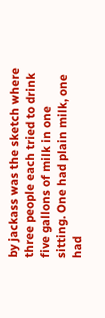by jackass was the sketch where three people each tried to drink five gallons of milk in one sitting. One had plain milk, one had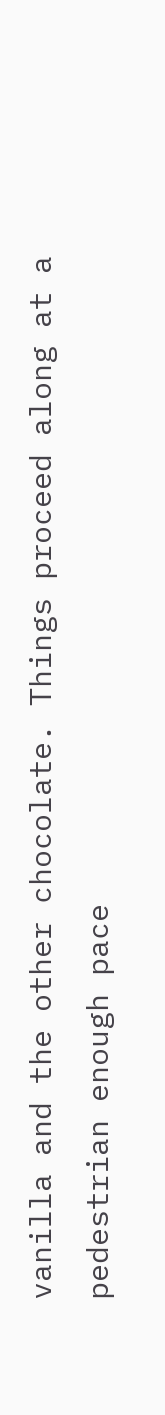vanilla and the other chocolate. Things proceed along at a pedestrian enough pace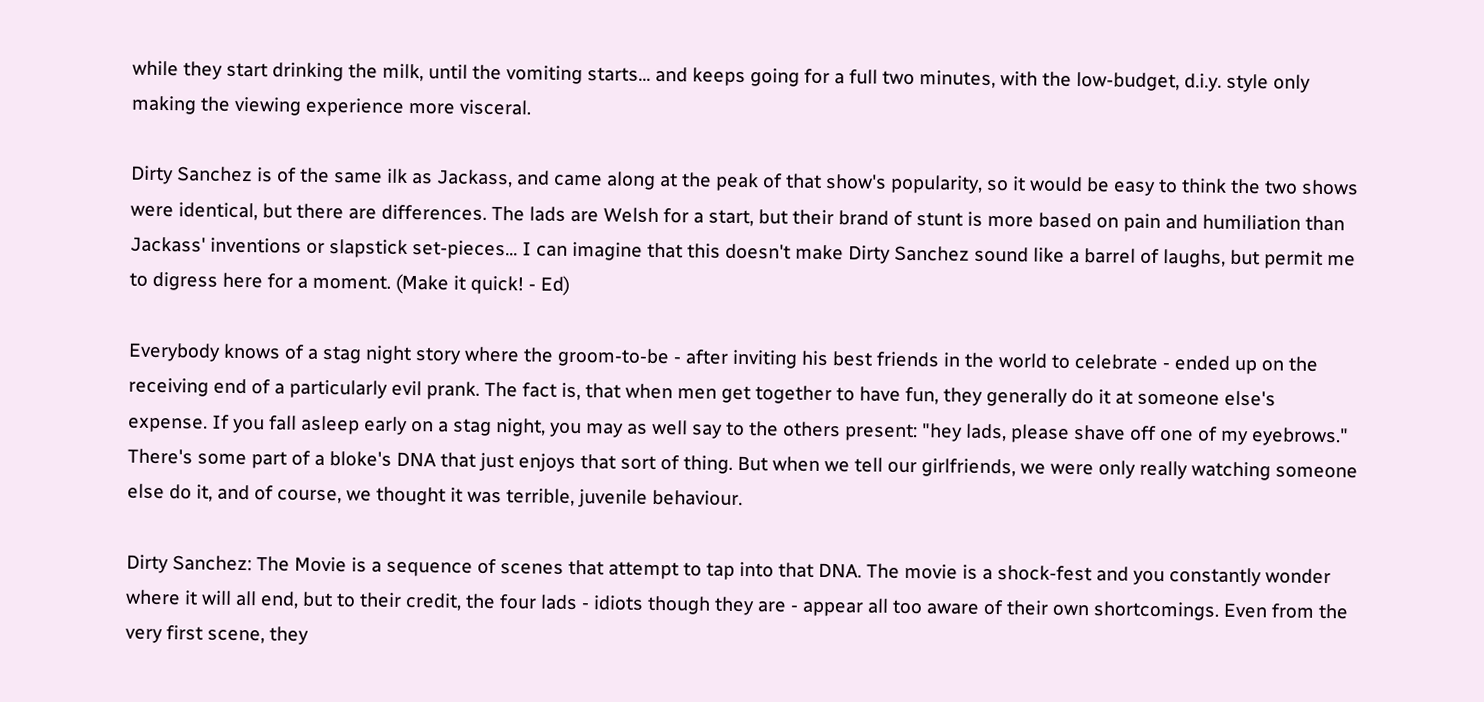while they start drinking the milk, until the vomiting starts... and keeps going for a full two minutes, with the low-budget, d.i.y. style only making the viewing experience more visceral.

Dirty Sanchez is of the same ilk as Jackass, and came along at the peak of that show's popularity, so it would be easy to think the two shows were identical, but there are differences. The lads are Welsh for a start, but their brand of stunt is more based on pain and humiliation than Jackass' inventions or slapstick set-pieces... I can imagine that this doesn't make Dirty Sanchez sound like a barrel of laughs, but permit me to digress here for a moment. (Make it quick! - Ed)

Everybody knows of a stag night story where the groom-to-be - after inviting his best friends in the world to celebrate - ended up on the receiving end of a particularly evil prank. The fact is, that when men get together to have fun, they generally do it at someone else's expense. If you fall asleep early on a stag night, you may as well say to the others present: "hey lads, please shave off one of my eyebrows." There's some part of a bloke's DNA that just enjoys that sort of thing. But when we tell our girlfriends, we were only really watching someone else do it, and of course, we thought it was terrible, juvenile behaviour.

Dirty Sanchez: The Movie is a sequence of scenes that attempt to tap into that DNA. The movie is a shock-fest and you constantly wonder where it will all end, but to their credit, the four lads - idiots though they are - appear all too aware of their own shortcomings. Even from the very first scene, they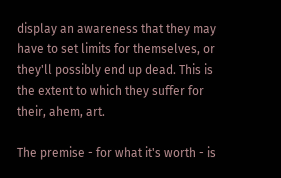display an awareness that they may have to set limits for themselves, or they'll possibly end up dead. This is the extent to which they suffer for their, ahem, art.

The premise - for what it's worth - is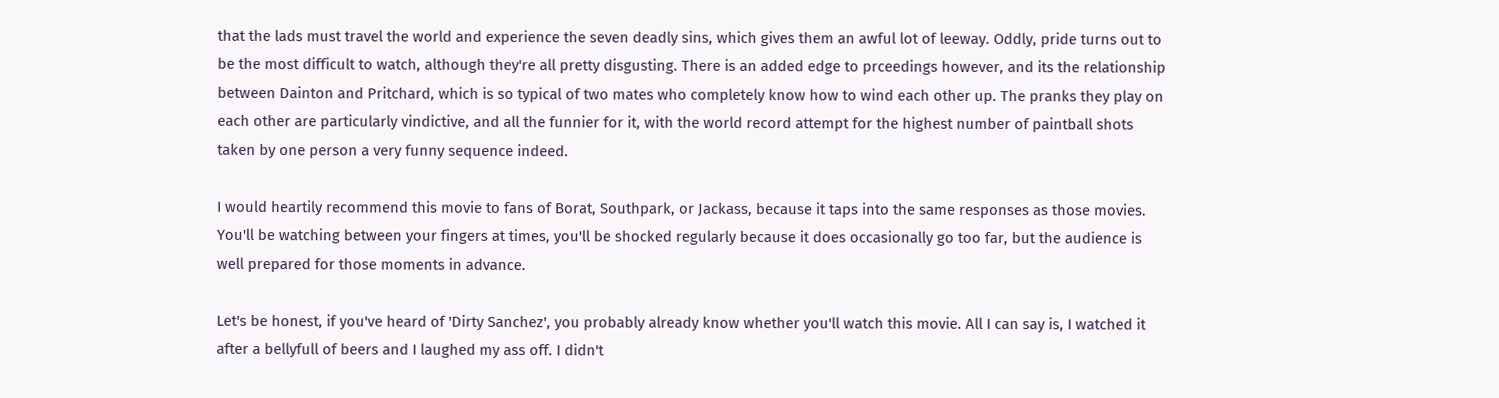that the lads must travel the world and experience the seven deadly sins, which gives them an awful lot of leeway. Oddly, pride turns out to be the most difficult to watch, although they're all pretty disgusting. There is an added edge to prceedings however, and its the relationship between Dainton and Pritchard, which is so typical of two mates who completely know how to wind each other up. The pranks they play on each other are particularly vindictive, and all the funnier for it, with the world record attempt for the highest number of paintball shots taken by one person a very funny sequence indeed.

I would heartily recommend this movie to fans of Borat, Southpark, or Jackass, because it taps into the same responses as those movies. You'll be watching between your fingers at times, you'll be shocked regularly because it does occasionally go too far, but the audience is well prepared for those moments in advance.

Let's be honest, if you've heard of 'Dirty Sanchez', you probably already know whether you'll watch this movie. All I can say is, I watched it after a bellyfull of beers and I laughed my ass off. I didn't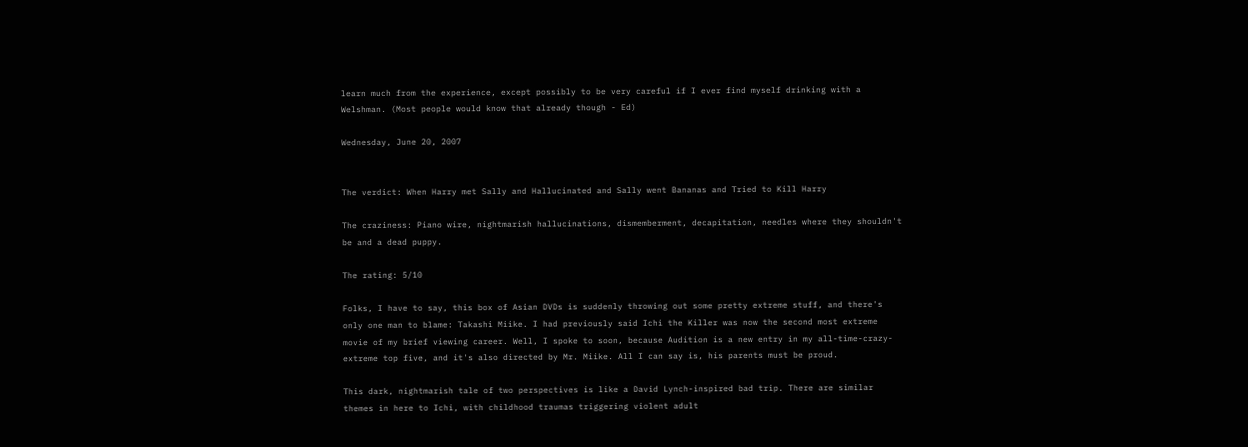learn much from the experience, except possibly to be very careful if I ever find myself drinking with a Welshman. (Most people would know that already though - Ed)

Wednesday, June 20, 2007


The verdict: When Harry met Sally and Hallucinated and Sally went Bananas and Tried to Kill Harry

The craziness: Piano wire, nightmarish hallucinations, dismemberment, decapitation, needles where they shouldn't be and a dead puppy.

The rating: 5/10

Folks, I have to say, this box of Asian DVDs is suddenly throwing out some pretty extreme stuff, and there's only one man to blame: Takashi Miike. I had previously said Ichi the Killer was now the second most extreme movie of my brief viewing career. Well, I spoke to soon, because Audition is a new entry in my all-time-crazy-extreme top five, and it's also directed by Mr. Miike. All I can say is, his parents must be proud.

This dark, nightmarish tale of two perspectives is like a David Lynch-inspired bad trip. There are similar themes in here to Ichi, with childhood traumas triggering violent adult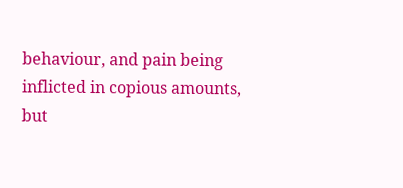behaviour, and pain being inflicted in copious amounts, but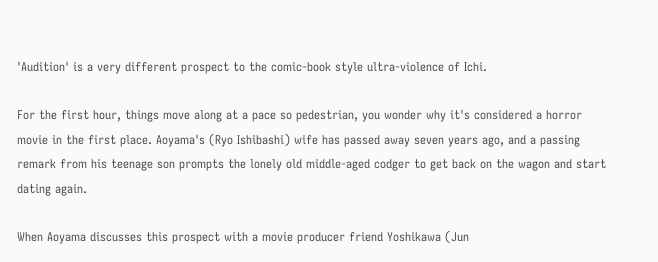'Audition' is a very different prospect to the comic-book style ultra-violence of Ichi.

For the first hour, things move along at a pace so pedestrian, you wonder why it's considered a horror movie in the first place. Aoyama's (Ryo Ishibashi) wife has passed away seven years ago, and a passing remark from his teenage son prompts the lonely old middle-aged codger to get back on the wagon and start dating again.

When Aoyama discusses this prospect with a movie producer friend Yoshikawa (Jun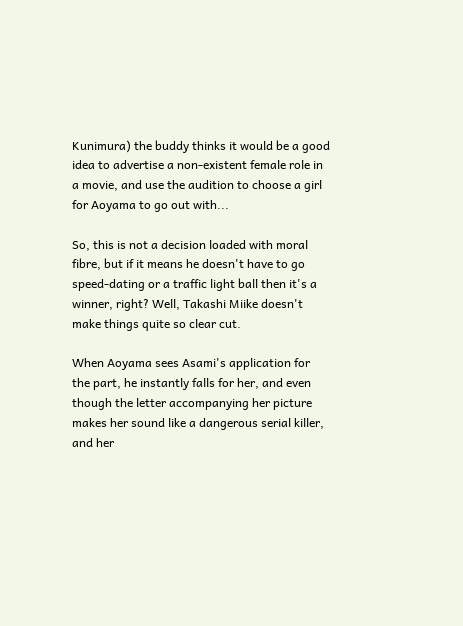Kunimura) the buddy thinks it would be a good idea to advertise a non-existent female role in a movie, and use the audition to choose a girl for Aoyama to go out with...

So, this is not a decision loaded with moral fibre, but if it means he doesn't have to go speed-dating or a traffic light ball then it's a winner, right? Well, Takashi Miike doesn't make things quite so clear cut.

When Aoyama sees Asami's application for the part, he instantly falls for her, and even though the letter accompanying her picture makes her sound like a dangerous serial killer, and her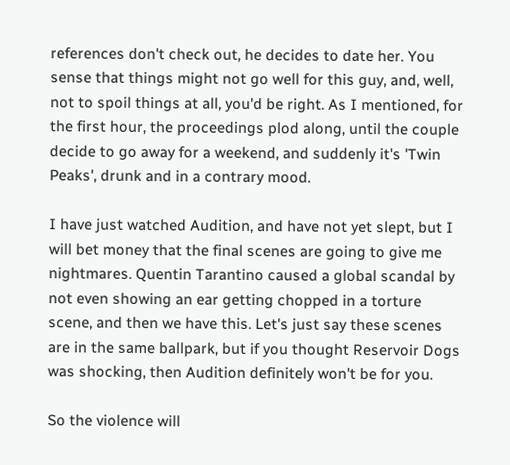references don't check out, he decides to date her. You sense that things might not go well for this guy, and, well, not to spoil things at all, you'd be right. As I mentioned, for the first hour, the proceedings plod along, until the couple decide to go away for a weekend, and suddenly it's 'Twin Peaks', drunk and in a contrary mood.

I have just watched Audition, and have not yet slept, but I will bet money that the final scenes are going to give me nightmares. Quentin Tarantino caused a global scandal by not even showing an ear getting chopped in a torture scene, and then we have this. Let's just say these scenes are in the same ballpark, but if you thought Reservoir Dogs was shocking, then Audition definitely won't be for you.

So the violence will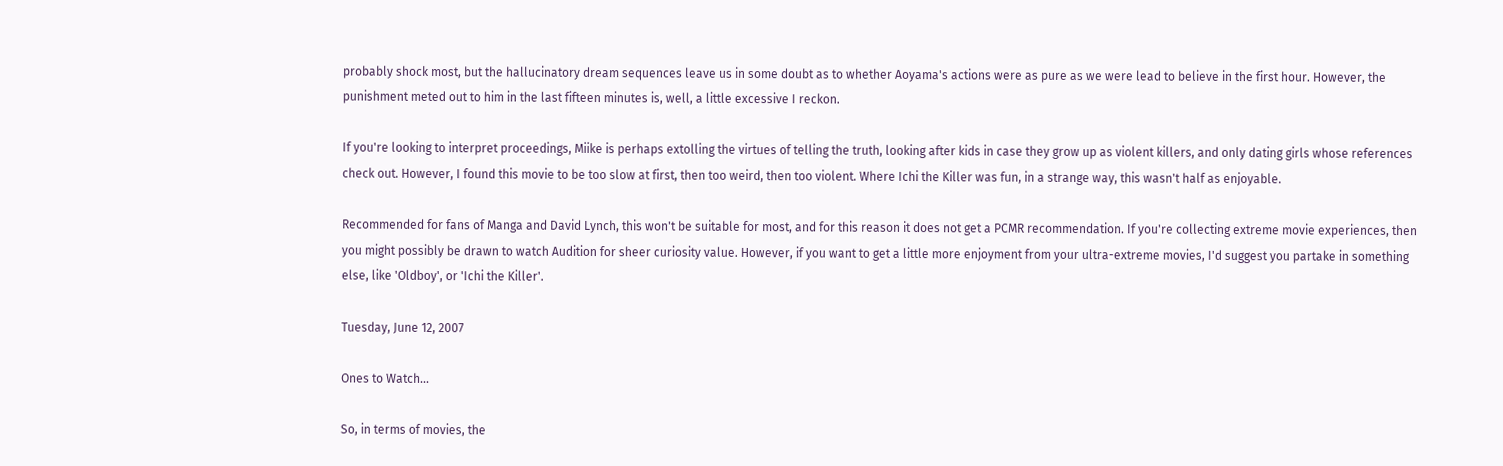probably shock most, but the hallucinatory dream sequences leave us in some doubt as to whether Aoyama's actions were as pure as we were lead to believe in the first hour. However, the punishment meted out to him in the last fifteen minutes is, well, a little excessive I reckon.

If you're looking to interpret proceedings, Miike is perhaps extolling the virtues of telling the truth, looking after kids in case they grow up as violent killers, and only dating girls whose references check out. However, I found this movie to be too slow at first, then too weird, then too violent. Where Ichi the Killer was fun, in a strange way, this wasn't half as enjoyable.

Recommended for fans of Manga and David Lynch, this won't be suitable for most, and for this reason it does not get a PCMR recommendation. If you're collecting extreme movie experiences, then you might possibly be drawn to watch Audition for sheer curiosity value. However, if you want to get a little more enjoyment from your ultra-extreme movies, I'd suggest you partake in something else, like 'Oldboy', or 'Ichi the Killer'.

Tuesday, June 12, 2007

Ones to Watch...

So, in terms of movies, the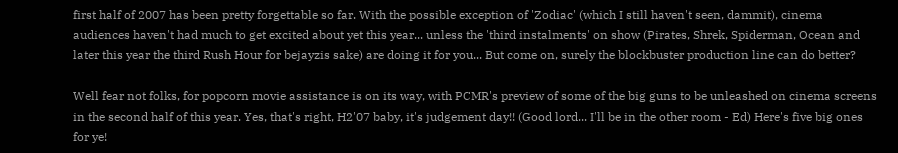first half of 2007 has been pretty forgettable so far. With the possible exception of 'Zodiac' (which I still haven't seen, dammit), cinema audiences haven't had much to get excited about yet this year... unless the 'third instalments' on show (Pirates, Shrek, Spiderman, Ocean and later this year the third Rush Hour for bejayzis sake) are doing it for you... But come on, surely the blockbuster production line can do better?

Well fear not folks, for popcorn movie assistance is on its way, with PCMR's preview of some of the big guns to be unleashed on cinema screens in the second half of this year. Yes, that's right, H2'07 baby, it's judgement day!! (Good lord... I'll be in the other room - Ed) Here's five big ones for ye!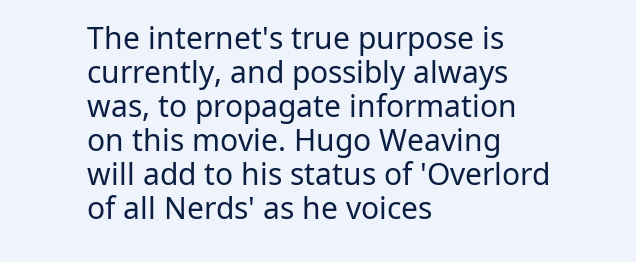The internet's true purpose is currently, and possibly always was, to propagate information on this movie. Hugo Weaving will add to his status of 'Overlord of all Nerds' as he voices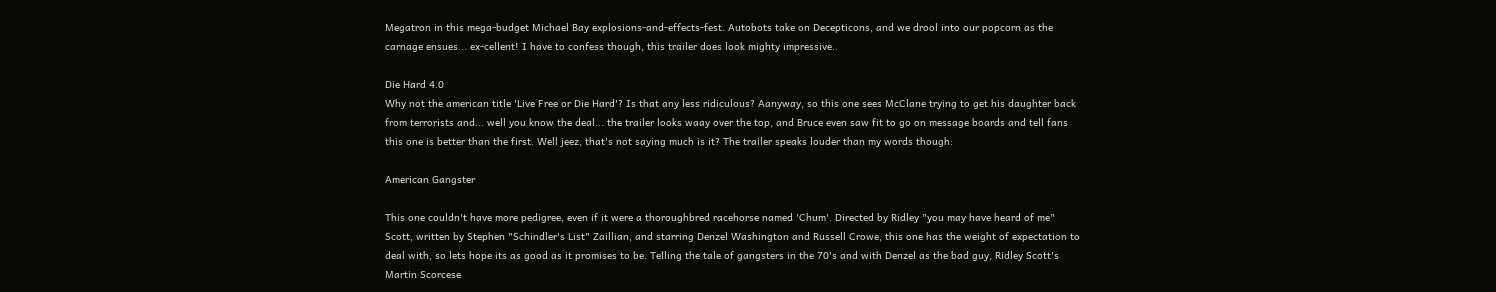Megatron in this mega-budget Michael Bay explosions-and-effects-fest. Autobots take on Decepticons, and we drool into our popcorn as the carnage ensues... ex-cellent! I have to confess though, this trailer does look mighty impressive..

Die Hard 4.0
Why not the american title 'Live Free or Die Hard'? Is that any less ridiculous? Aanyway, so this one sees McClane trying to get his daughter back from terrorists and... well you know the deal... the trailer looks waay over the top, and Bruce even saw fit to go on message boards and tell fans this one is better than the first. Well jeez, that's not saying much is it? The trailer speaks louder than my words though:

American Gangster

This one couldn't have more pedigree, even if it were a thoroughbred racehorse named 'Chum'. Directed by Ridley "you may have heard of me" Scott, written by Stephen "Schindler's List" Zaillian, and starring Denzel Washington and Russell Crowe, this one has the weight of expectation to deal with, so lets hope its as good as it promises to be. Telling the tale of gangsters in the 70's and with Denzel as the bad guy, Ridley Scott's Martin Scorcese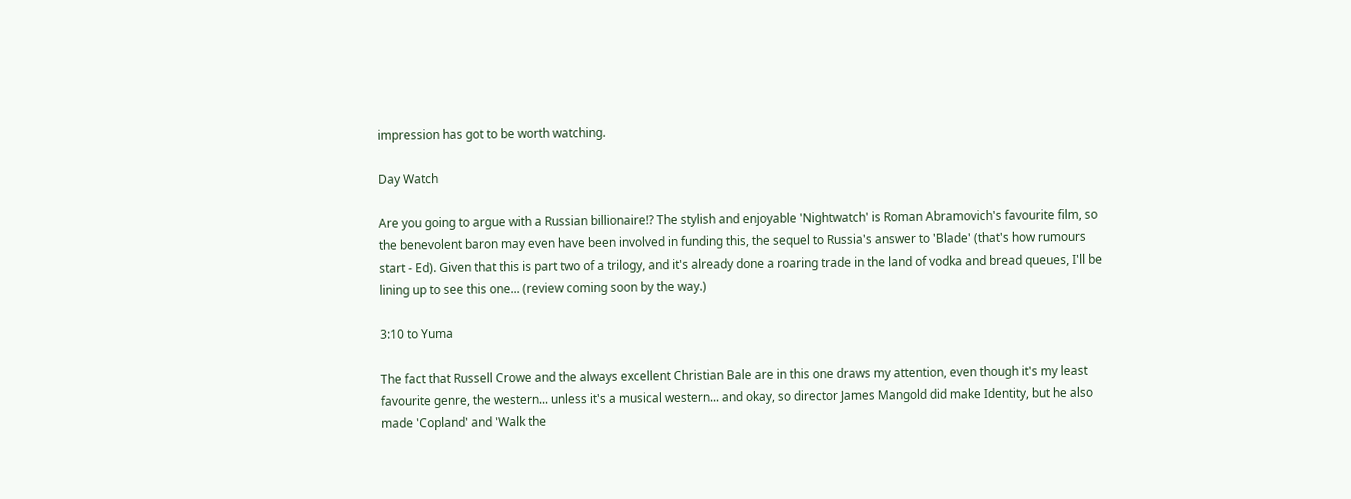impression has got to be worth watching.

Day Watch

Are you going to argue with a Russian billionaire!? The stylish and enjoyable 'Nightwatch' is Roman Abramovich's favourite film, so the benevolent baron may even have been involved in funding this, the sequel to Russia's answer to 'Blade' (that's how rumours start - Ed). Given that this is part two of a trilogy, and it's already done a roaring trade in the land of vodka and bread queues, I'll be lining up to see this one... (review coming soon by the way.)

3:10 to Yuma

The fact that Russell Crowe and the always excellent Christian Bale are in this one draws my attention, even though it's my least favourite genre, the western... unless it's a musical western... and okay, so director James Mangold did make Identity, but he also made 'Copland' and 'Walk the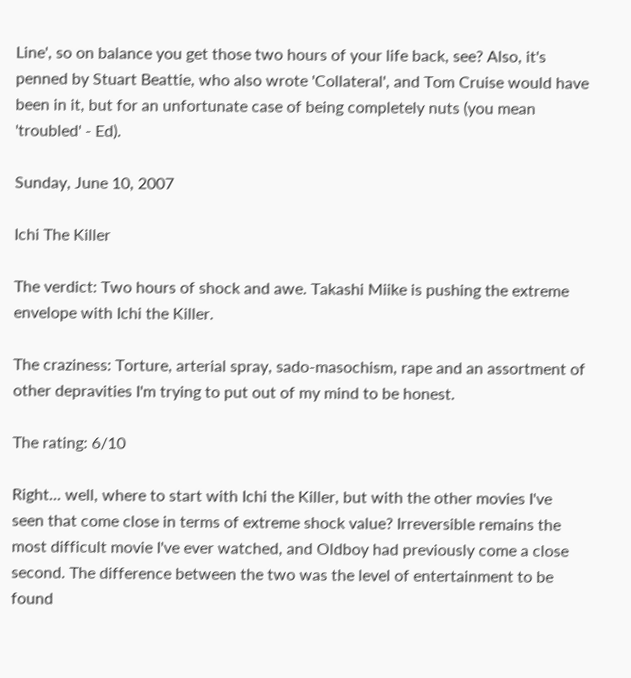Line', so on balance you get those two hours of your life back, see? Also, it's penned by Stuart Beattie, who also wrote 'Collateral', and Tom Cruise would have been in it, but for an unfortunate case of being completely nuts (you mean 'troubled' - Ed).

Sunday, June 10, 2007

Ichi The Killer

The verdict: Two hours of shock and awe. Takashi Miike is pushing the extreme envelope with Ichi the Killer.

The craziness: Torture, arterial spray, sado-masochism, rape and an assortment of other depravities I'm trying to put out of my mind to be honest.

The rating: 6/10

Right... well, where to start with Ichi the Killer, but with the other movies I've seen that come close in terms of extreme shock value? Irreversible remains the most difficult movie I've ever watched, and Oldboy had previously come a close second. The difference between the two was the level of entertainment to be found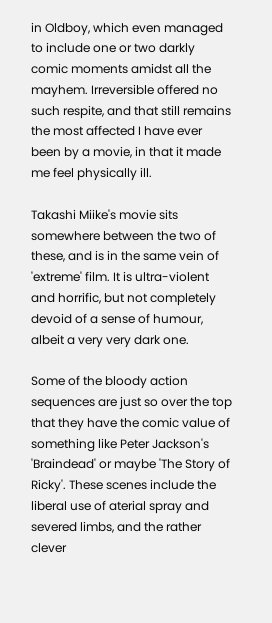in Oldboy, which even managed to include one or two darkly comic moments amidst all the mayhem. Irreversible offered no such respite, and that still remains the most affected I have ever been by a movie, in that it made me feel physically ill.

Takashi Miike's movie sits somewhere between the two of these, and is in the same vein of 'extreme' film. It is ultra-violent and horrific, but not completely devoid of a sense of humour, albeit a very very dark one.

Some of the bloody action sequences are just so over the top that they have the comic value of something like Peter Jackson's 'Braindead' or maybe 'The Story of Ricky'. These scenes include the liberal use of aterial spray and severed limbs, and the rather clever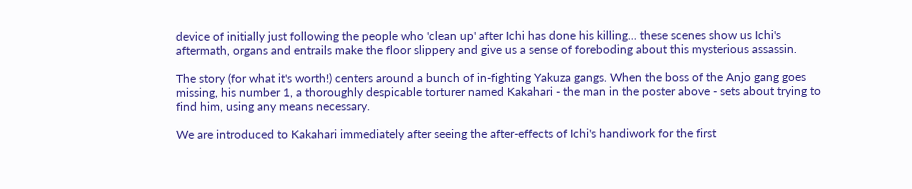device of initially just following the people who 'clean up' after Ichi has done his killing... these scenes show us Ichi's aftermath, organs and entrails make the floor slippery and give us a sense of foreboding about this mysterious assassin.

The story (for what it's worth!) centers around a bunch of in-fighting Yakuza gangs. When the boss of the Anjo gang goes missing, his number 1, a thoroughly despicable torturer named Kakahari - the man in the poster above - sets about trying to find him, using any means necessary.

We are introduced to Kakahari immediately after seeing the after-effects of Ichi's handiwork for the first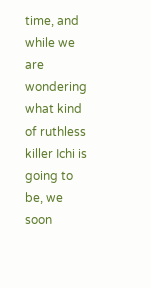time, and while we are wondering what kind of ruthless killer Ichi is going to be, we soon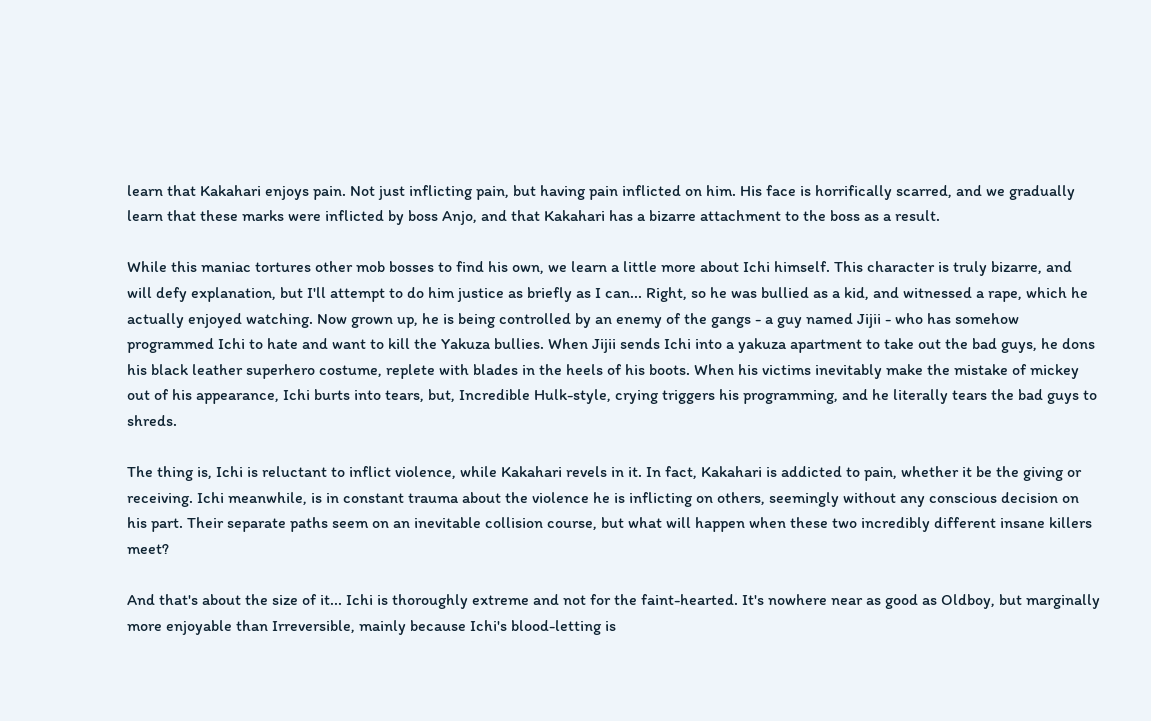learn that Kakahari enjoys pain. Not just inflicting pain, but having pain inflicted on him. His face is horrifically scarred, and we gradually learn that these marks were inflicted by boss Anjo, and that Kakahari has a bizarre attachment to the boss as a result.

While this maniac tortures other mob bosses to find his own, we learn a little more about Ichi himself. This character is truly bizarre, and will defy explanation, but I'll attempt to do him justice as briefly as I can... Right, so he was bullied as a kid, and witnessed a rape, which he actually enjoyed watching. Now grown up, he is being controlled by an enemy of the gangs - a guy named Jijii - who has somehow programmed Ichi to hate and want to kill the Yakuza bullies. When Jijii sends Ichi into a yakuza apartment to take out the bad guys, he dons his black leather superhero costume, replete with blades in the heels of his boots. When his victims inevitably make the mistake of mickey out of his appearance, Ichi burts into tears, but, Incredible Hulk-style, crying triggers his programming, and he literally tears the bad guys to shreds.

The thing is, Ichi is reluctant to inflict violence, while Kakahari revels in it. In fact, Kakahari is addicted to pain, whether it be the giving or receiving. Ichi meanwhile, is in constant trauma about the violence he is inflicting on others, seemingly without any conscious decision on his part. Their separate paths seem on an inevitable collision course, but what will happen when these two incredibly different insane killers meet?

And that's about the size of it... Ichi is thoroughly extreme and not for the faint-hearted. It's nowhere near as good as Oldboy, but marginally more enjoyable than Irreversible, mainly because Ichi's blood-letting is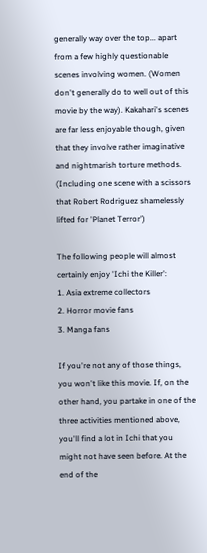generally way over the top... apart from a few highly questionable scenes involving women. (Women don't generally do to well out of this movie by the way). Kakahari's scenes are far less enjoyable though, given that they involve rather imaginative and nightmarish torture methods. (Including one scene with a scissors that Robert Rodriguez shamelessly lifted for 'Planet Terror')

The following people will almost certainly enjoy 'Ichi the Killer':
1. Asia extreme collectors
2. Horror movie fans
3. Manga fans

If you're not any of those things, you won't like this movie. If, on the other hand, you partake in one of the three activities mentioned above, you'll find a lot in Ichi that you might not have seen before. At the end of the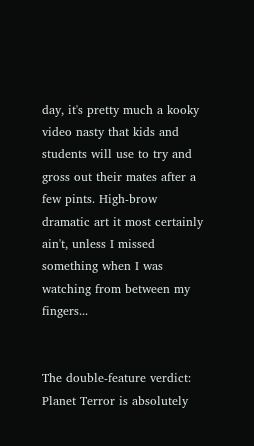day, it's pretty much a kooky video nasty that kids and students will use to try and gross out their mates after a few pints. High-brow dramatic art it most certainly ain't, unless I missed something when I was watching from between my fingers...


The double-feature verdict: Planet Terror is absolutely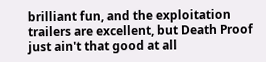brilliant fun, and the exploitation trailers are excellent, but Death Proof just ain't that good at all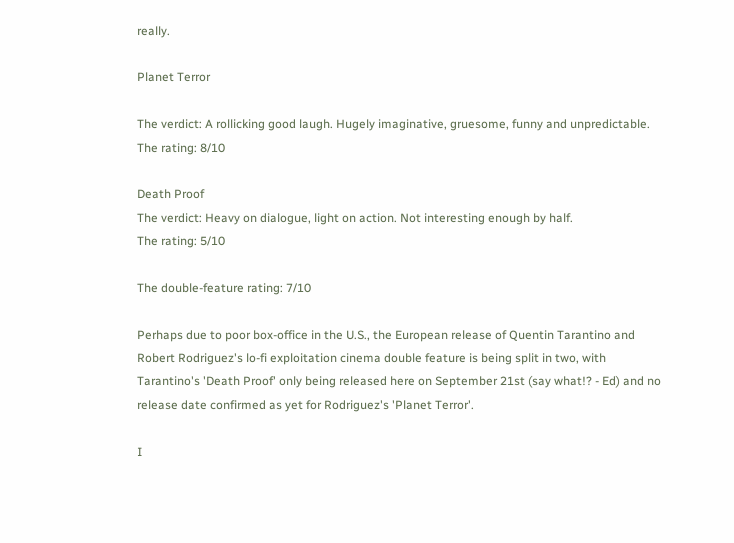really.

Planet Terror

The verdict: A rollicking good laugh. Hugely imaginative, gruesome, funny and unpredictable.
The rating: 8/10

Death Proof
The verdict: Heavy on dialogue, light on action. Not interesting enough by half.
The rating: 5/10

The double-feature rating: 7/10

Perhaps due to poor box-office in the U.S., the European release of Quentin Tarantino and Robert Rodriguez's lo-fi exploitation cinema double feature is being split in two, with Tarantino's 'Death Proof' only being released here on September 21st (say what!? - Ed) and no release date confirmed as yet for Rodriguez's 'Planet Terror'.

I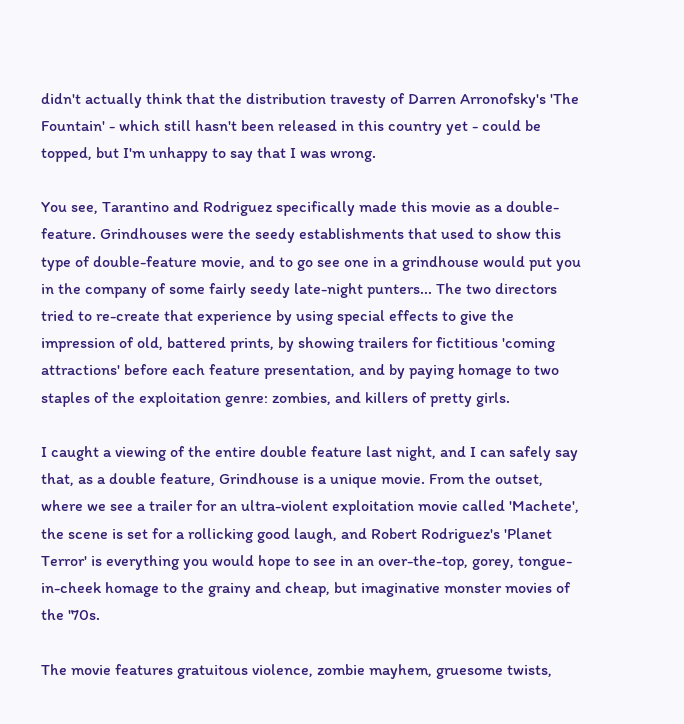didn't actually think that the distribution travesty of Darren Arronofsky's 'The Fountain' - which still hasn't been released in this country yet - could be topped, but I'm unhappy to say that I was wrong.

You see, Tarantino and Rodriguez specifically made this movie as a double-feature. Grindhouses were the seedy establishments that used to show this type of double-feature movie, and to go see one in a grindhouse would put you in the company of some fairly seedy late-night punters... The two directors tried to re-create that experience by using special effects to give the impression of old, battered prints, by showing trailers for fictitious 'coming attractions' before each feature presentation, and by paying homage to two staples of the exploitation genre: zombies, and killers of pretty girls.

I caught a viewing of the entire double feature last night, and I can safely say that, as a double feature, Grindhouse is a unique movie. From the outset, where we see a trailer for an ultra-violent exploitation movie called 'Machete', the scene is set for a rollicking good laugh, and Robert Rodriguez's 'Planet Terror' is everything you would hope to see in an over-the-top, gorey, tongue-in-cheek homage to the grainy and cheap, but imaginative monster movies of the '70s.

The movie features gratuitous violence, zombie mayhem, gruesome twists,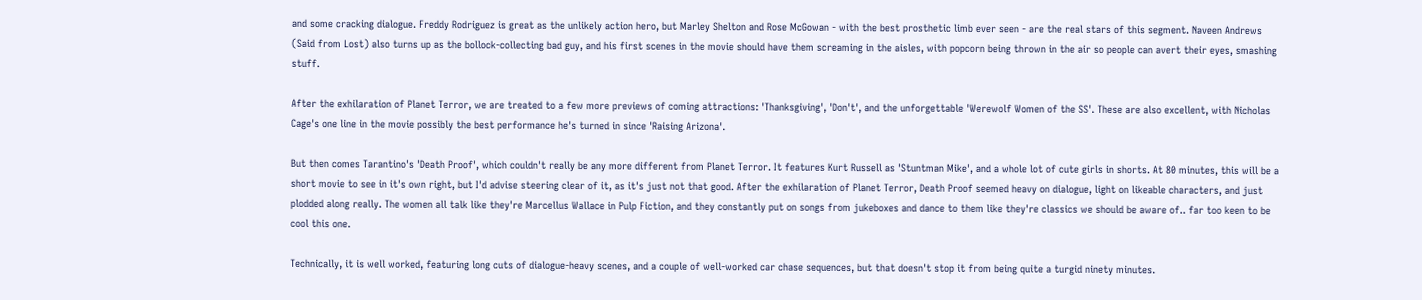and some cracking dialogue. Freddy Rodriguez is great as the unlikely action hero, but Marley Shelton and Rose McGowan - with the best prosthetic limb ever seen - are the real stars of this segment. Naveen Andrews (Said from Lost) also turns up as the bollock-collecting bad guy, and his first scenes in the movie should have them screaming in the aisles, with popcorn being thrown in the air so people can avert their eyes, smashing stuff.

After the exhilaration of Planet Terror, we are treated to a few more previews of coming attractions: 'Thanksgiving', 'Don't', and the unforgettable 'Werewolf Women of the SS'. These are also excellent, with Nicholas Cage's one line in the movie possibly the best performance he's turned in since 'Raising Arizona'.

But then comes Tarantino's 'Death Proof', which couldn't really be any more different from Planet Terror. It features Kurt Russell as 'Stuntman Mike', and a whole lot of cute girls in shorts. At 80 minutes, this will be a short movie to see in it's own right, but I'd advise steering clear of it, as it's just not that good. After the exhilaration of Planet Terror, Death Proof seemed heavy on dialogue, light on likeable characters, and just plodded along really. The women all talk like they're Marcellus Wallace in Pulp Fiction, and they constantly put on songs from jukeboxes and dance to them like they're classics we should be aware of.. far too keen to be cool this one.

Technically, it is well worked, featuring long cuts of dialogue-heavy scenes, and a couple of well-worked car chase sequences, but that doesn't stop it from being quite a turgid ninety minutes.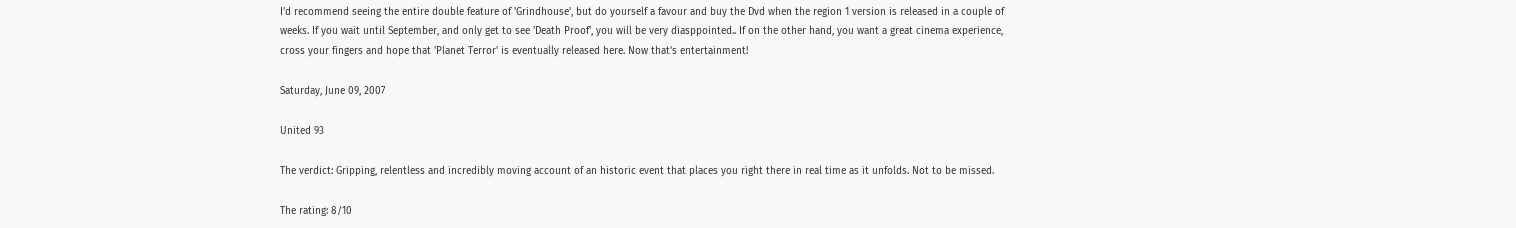I'd recommend seeing the entire double feature of 'Grindhouse', but do yourself a favour and buy the Dvd when the region 1 version is released in a couple of weeks. If you wait until September, and only get to see 'Death Proof', you will be very diasppointed.. If on the other hand, you want a great cinema experience, cross your fingers and hope that 'Planet Terror' is eventually released here. Now that's entertainment!

Saturday, June 09, 2007

United 93

The verdict: Gripping, relentless and incredibly moving account of an historic event that places you right there in real time as it unfolds. Not to be missed.

The rating: 8/10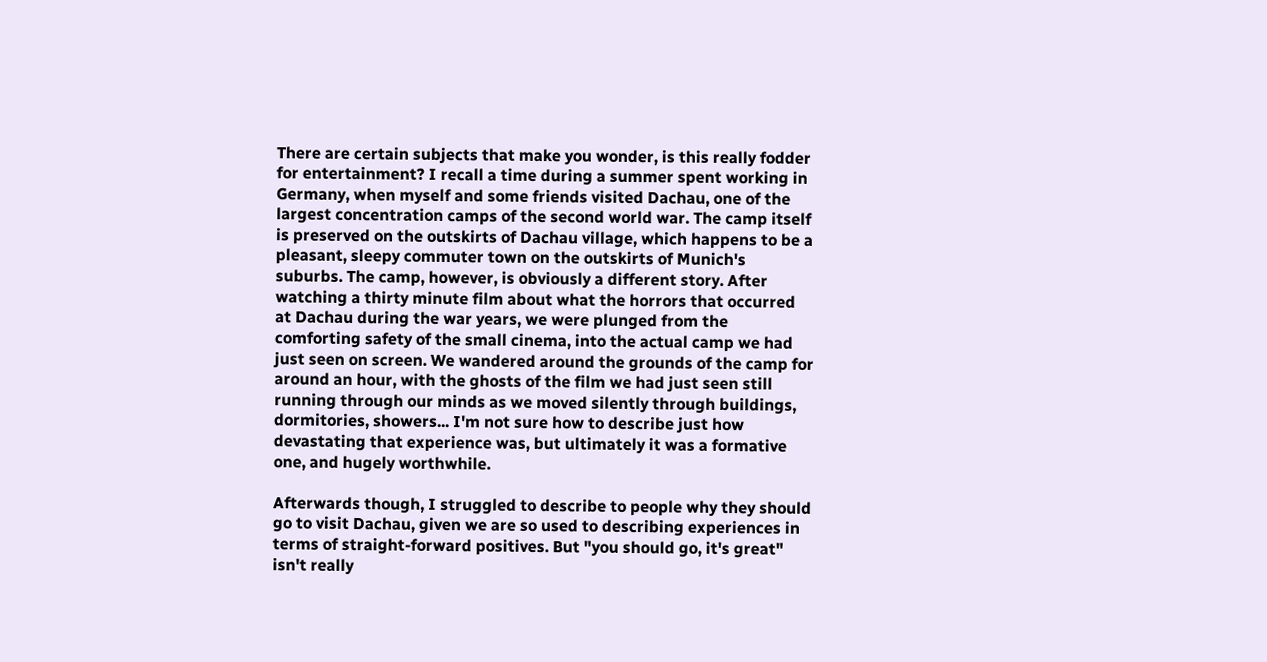There are certain subjects that make you wonder, is this really fodder for entertainment? I recall a time during a summer spent working in Germany, when myself and some friends visited Dachau, one of the largest concentration camps of the second world war. The camp itself is preserved on the outskirts of Dachau village, which happens to be a pleasant, sleepy commuter town on the outskirts of Munich's suburbs. The camp, however, is obviously a different story. After watching a thirty minute film about what the horrors that occurred at Dachau during the war years, we were plunged from the comforting safety of the small cinema, into the actual camp we had just seen on screen. We wandered around the grounds of the camp for around an hour, with the ghosts of the film we had just seen still running through our minds as we moved silently through buildings, dormitories, showers... I'm not sure how to describe just how devastating that experience was, but ultimately it was a formative one, and hugely worthwhile.

Afterwards though, I struggled to describe to people why they should go to visit Dachau, given we are so used to describing experiences in terms of straight-forward positives. But "you should go, it's great" isn't really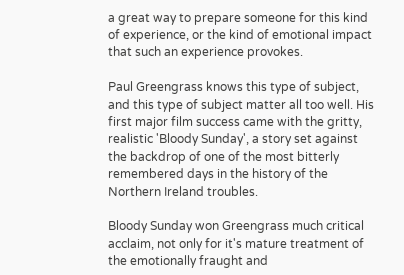a great way to prepare someone for this kind of experience, or the kind of emotional impact that such an experience provokes.

Paul Greengrass knows this type of subject, and this type of subject matter all too well. His first major film success came with the gritty, realistic 'Bloody Sunday', a story set against the backdrop of one of the most bitterly remembered days in the history of the Northern Ireland troubles.

Bloody Sunday won Greengrass much critical acclaim, not only for it's mature treatment of the emotionally fraught and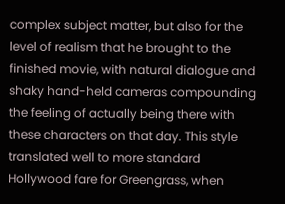complex subject matter, but also for the level of realism that he brought to the finished movie, with natural dialogue and shaky hand-held cameras compounding the feeling of actually being there with these characters on that day. This style translated well to more standard Hollywood fare for Greengrass, when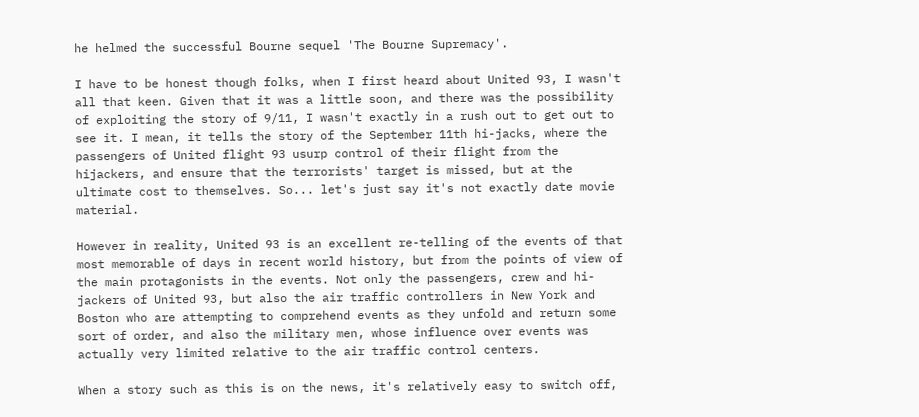he helmed the successful Bourne sequel 'The Bourne Supremacy'.

I have to be honest though folks, when I first heard about United 93, I wasn't all that keen. Given that it was a little soon, and there was the possibility of exploiting the story of 9/11, I wasn't exactly in a rush out to get out to see it. I mean, it tells the story of the September 11th hi-jacks, where the passengers of United flight 93 usurp control of their flight from the hijackers, and ensure that the terrorists' target is missed, but at the ultimate cost to themselves. So... let's just say it's not exactly date movie material.

However in reality, United 93 is an excellent re-telling of the events of that most memorable of days in recent world history, but from the points of view of the main protagonists in the events. Not only the passengers, crew and hi-jackers of United 93, but also the air traffic controllers in New York and Boston who are attempting to comprehend events as they unfold and return some sort of order, and also the military men, whose influence over events was actually very limited relative to the air traffic control centers.

When a story such as this is on the news, it's relatively easy to switch off,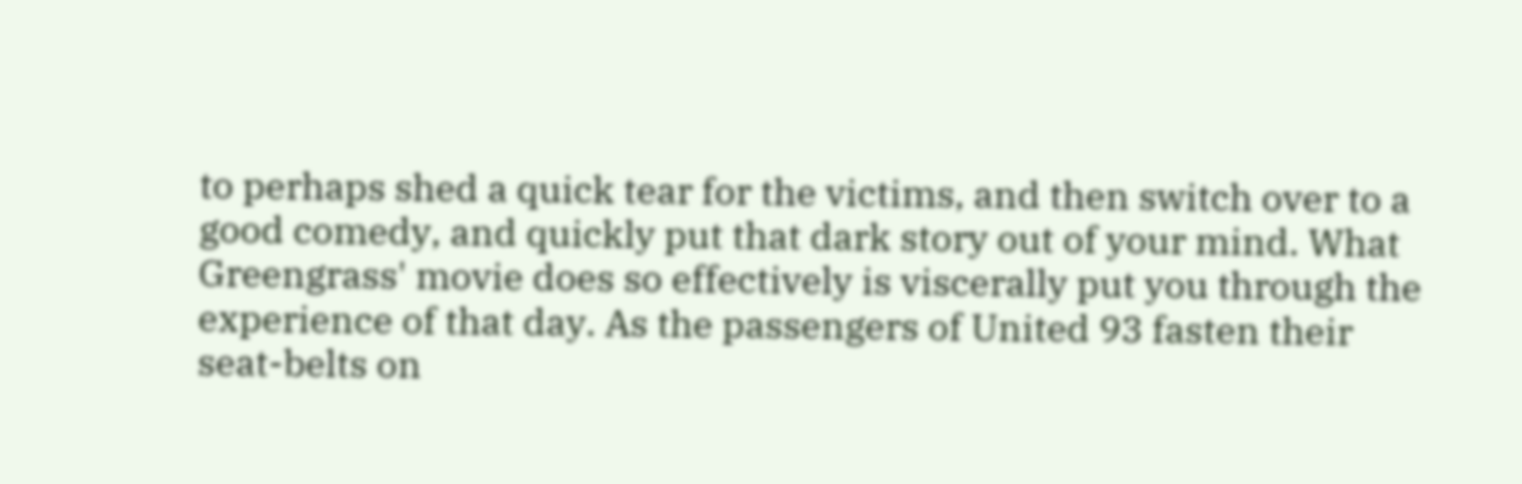to perhaps shed a quick tear for the victims, and then switch over to a good comedy, and quickly put that dark story out of your mind. What Greengrass' movie does so effectively is viscerally put you through the experience of that day. As the passengers of United 93 fasten their seat-belts on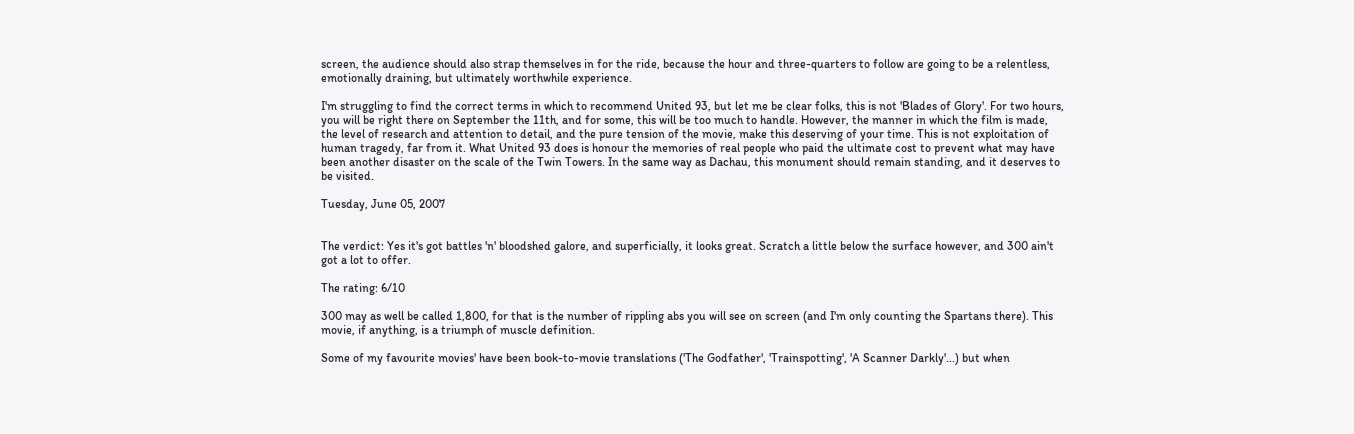screen, the audience should also strap themselves in for the ride, because the hour and three-quarters to follow are going to be a relentless, emotionally draining, but ultimately worthwhile experience.

I'm struggling to find the correct terms in which to recommend United 93, but let me be clear folks, this is not 'Blades of Glory'. For two hours, you will be right there on September the 11th, and for some, this will be too much to handle. However, the manner in which the film is made, the level of research and attention to detail, and the pure tension of the movie, make this deserving of your time. This is not exploitation of human tragedy, far from it. What United 93 does is honour the memories of real people who paid the ultimate cost to prevent what may have been another disaster on the scale of the Twin Towers. In the same way as Dachau, this monument should remain standing, and it deserves to be visited.

Tuesday, June 05, 2007


The verdict: Yes it's got battles 'n' bloodshed galore, and superficially, it looks great. Scratch a little below the surface however, and 300 ain't got a lot to offer.

The rating: 6/10

300 may as well be called 1,800, for that is the number of rippling abs you will see on screen (and I'm only counting the Spartans there). This movie, if anything, is a triumph of muscle definition.

Some of my favourite movies' have been book-to-movie translations ('The Godfather', 'Trainspotting', 'A Scanner Darkly'...) but when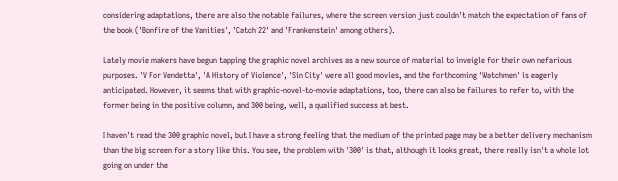considering adaptations, there are also the notable failures, where the screen version just couldn't match the expectation of fans of the book ('Bonfire of the Vanities', 'Catch 22' and 'Frankenstein' among others).

Lately movie makers have begun tapping the graphic novel archives as a new source of material to inveigle for their own nefarious purposes. 'V For Vendetta', 'A History of Violence', 'Sin City' were all good movies, and the forthcoming 'Watchmen' is eagerly anticipated. However, it seems that with graphic-novel-to-movie adaptations, too, there can also be failures to refer to, with the former being in the positive column, and 300 being, well, a qualified success at best.

I haven't read the 300 graphic novel, but I have a strong feeling that the medium of the printed page may be a better delivery mechanism than the big screen for a story like this. You see, the problem with '300' is that, although it looks great, there really isn't a whole lot going on under the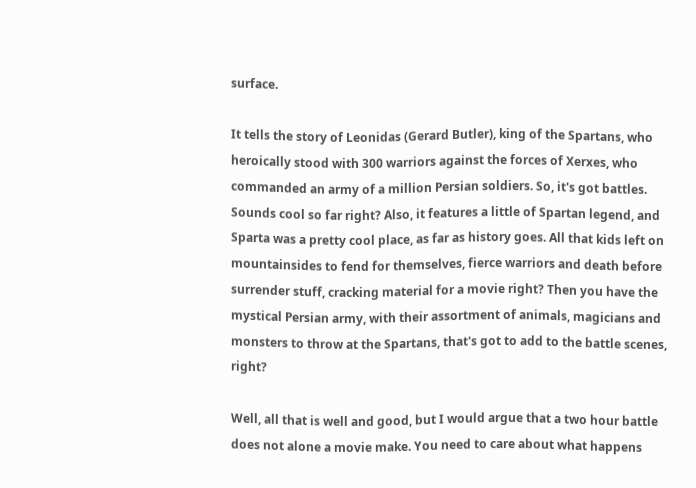surface.

It tells the story of Leonidas (Gerard Butler), king of the Spartans, who heroically stood with 300 warriors against the forces of Xerxes, who commanded an army of a million Persian soldiers. So, it's got battles. Sounds cool so far right? Also, it features a little of Spartan legend, and Sparta was a pretty cool place, as far as history goes. All that kids left on mountainsides to fend for themselves, fierce warriors and death before surrender stuff, cracking material for a movie right? Then you have the mystical Persian army, with their assortment of animals, magicians and monsters to throw at the Spartans, that's got to add to the battle scenes, right?

Well, all that is well and good, but I would argue that a two hour battle does not alone a movie make. You need to care about what happens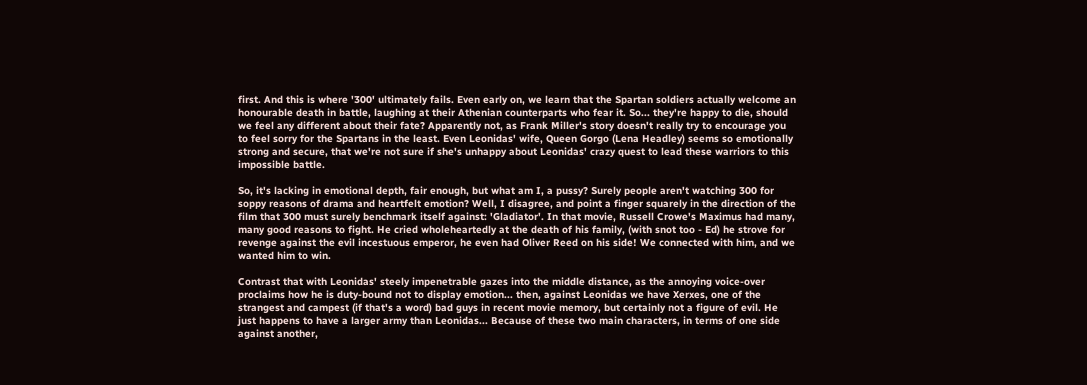first. And this is where '300' ultimately fails. Even early on, we learn that the Spartan soldiers actually welcome an honourable death in battle, laughing at their Athenian counterparts who fear it. So... they're happy to die, should we feel any different about their fate? Apparently not, as Frank Miller's story doesn't really try to encourage you to feel sorry for the Spartans in the least. Even Leonidas' wife, Queen Gorgo (Lena Headley) seems so emotionally strong and secure, that we're not sure if she's unhappy about Leonidas' crazy quest to lead these warriors to this impossible battle.

So, it's lacking in emotional depth, fair enough, but what am I, a pussy? Surely people aren't watching 300 for soppy reasons of drama and heartfelt emotion? Well, I disagree, and point a finger squarely in the direction of the film that 300 must surely benchmark itself against: 'Gladiator'. In that movie, Russell Crowe's Maximus had many, many good reasons to fight. He cried wholeheartedly at the death of his family, (with snot too - Ed) he strove for revenge against the evil incestuous emperor, he even had Oliver Reed on his side! We connected with him, and we wanted him to win.

Contrast that with Leonidas' steely impenetrable gazes into the middle distance, as the annoying voice-over proclaims how he is duty-bound not to display emotion... then, against Leonidas we have Xerxes, one of the strangest and campest (if that's a word) bad guys in recent movie memory, but certainly not a figure of evil. He just happens to have a larger army than Leonidas... Because of these two main characters, in terms of one side against another,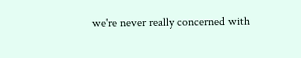we're never really concerned with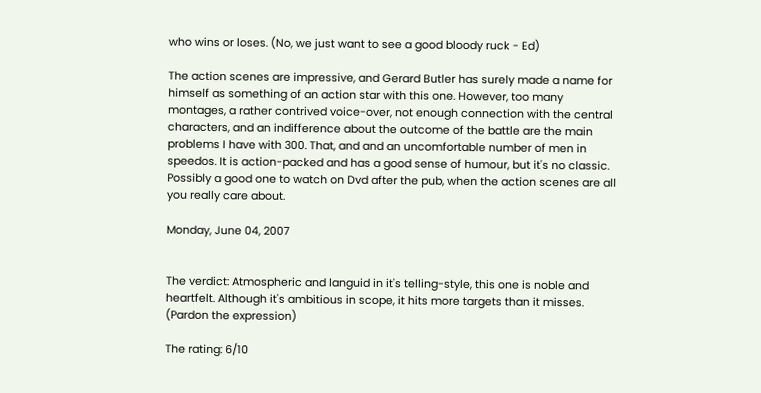who wins or loses. (No, we just want to see a good bloody ruck - Ed)

The action scenes are impressive, and Gerard Butler has surely made a name for himself as something of an action star with this one. However, too many montages, a rather contrived voice-over, not enough connection with the central characters, and an indifference about the outcome of the battle are the main problems I have with 300. That, and and an uncomfortable number of men in speedos. It is action-packed and has a good sense of humour, but it's no classic. Possibly a good one to watch on Dvd after the pub, when the action scenes are all you really care about.

Monday, June 04, 2007


The verdict: Atmospheric and languid in it's telling-style, this one is noble and heartfelt. Although it's ambitious in scope, it hits more targets than it misses. (Pardon the expression)

The rating: 6/10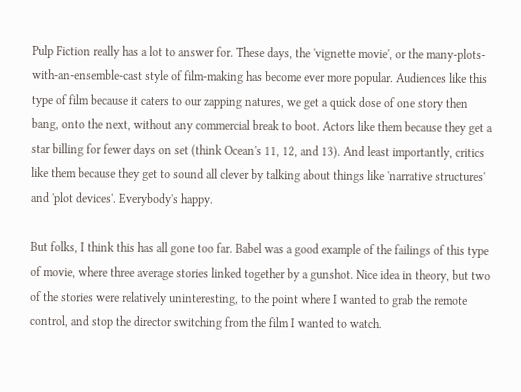Pulp Fiction really has a lot to answer for. These days, the 'vignette movie', or the many-plots-with-an-ensemble-cast style of film-making has become ever more popular. Audiences like this type of film because it caters to our zapping natures, we get a quick dose of one story then bang, onto the next, without any commercial break to boot. Actors like them because they get a star billing for fewer days on set (think Ocean's 11, 12, and 13). And least importantly, critics like them because they get to sound all clever by talking about things like 'narrative structures' and 'plot devices'. Everybody's happy.

But folks, I think this has all gone too far. Babel was a good example of the failings of this type of movie, where three average stories linked together by a gunshot. Nice idea in theory, but two of the stories were relatively uninteresting, to the point where I wanted to grab the remote control, and stop the director switching from the film I wanted to watch.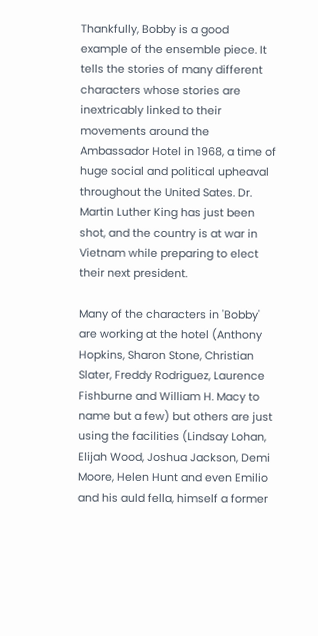Thankfully, Bobby is a good example of the ensemble piece. It tells the stories of many different characters whose stories are inextricably linked to their movements around the Ambassador Hotel in 1968, a time of huge social and political upheaval throughout the United Sates. Dr. Martin Luther King has just been shot, and the country is at war in Vietnam while preparing to elect their next president.

Many of the characters in 'Bobby' are working at the hotel (Anthony Hopkins, Sharon Stone, Christian Slater, Freddy Rodriguez, Laurence Fishburne and William H. Macy to name but a few) but others are just using the facilities (Lindsay Lohan, Elijah Wood, Joshua Jackson, Demi Moore, Helen Hunt and even Emilio and his auld fella, himself a former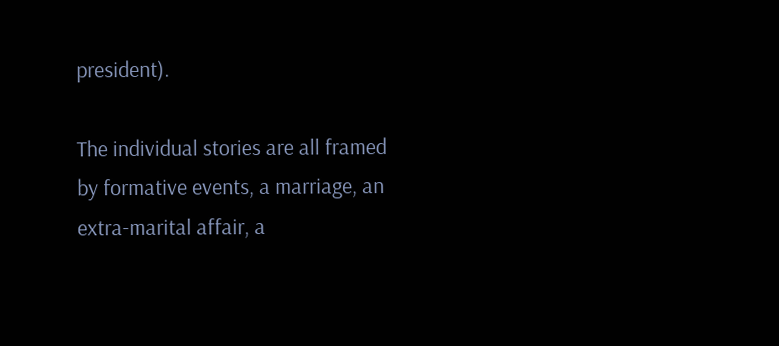president).

The individual stories are all framed by formative events, a marriage, an extra-marital affair, a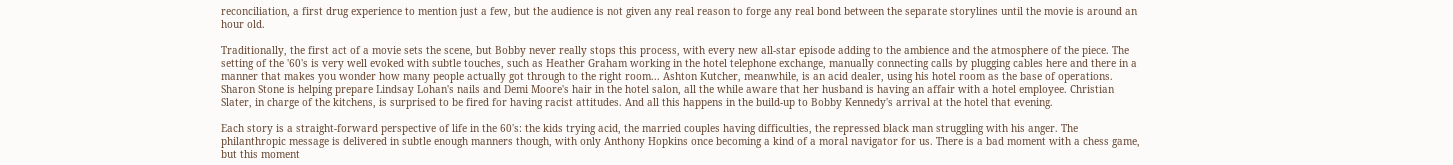reconciliation, a first drug experience to mention just a few, but the audience is not given any real reason to forge any real bond between the separate storylines until the movie is around an hour old.

Traditionally, the first act of a movie sets the scene, but Bobby never really stops this process, with every new all-star episode adding to the ambience and the atmosphere of the piece. The setting of the '60's is very well evoked with subtle touches, such as Heather Graham working in the hotel telephone exchange, manually connecting calls by plugging cables here and there in a manner that makes you wonder how many people actually got through to the right room... Ashton Kutcher, meanwhile, is an acid dealer, using his hotel room as the base of operations. Sharon Stone is helping prepare Lindsay Lohan's nails and Demi Moore's hair in the hotel salon, all the while aware that her husband is having an affair with a hotel employee. Christian Slater, in charge of the kitchens, is surprised to be fired for having racist attitudes. And all this happens in the build-up to Bobby Kennedy's arrival at the hotel that evening.

Each story is a straight-forward perspective of life in the 60's: the kids trying acid, the married couples having difficulties, the repressed black man struggling with his anger. The philanthropic message is delivered in subtle enough manners though, with only Anthony Hopkins once becoming a kind of a moral navigator for us. There is a bad moment with a chess game, but this moment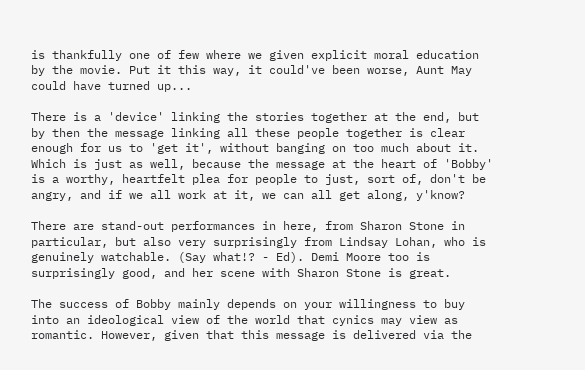is thankfully one of few where we given explicit moral education by the movie. Put it this way, it could've been worse, Aunt May could have turned up...

There is a 'device' linking the stories together at the end, but by then the message linking all these people together is clear enough for us to 'get it', without banging on too much about it. Which is just as well, because the message at the heart of 'Bobby' is a worthy, heartfelt plea for people to just, sort of, don't be angry, and if we all work at it, we can all get along, y'know?

There are stand-out performances in here, from Sharon Stone in particular, but also very surprisingly from Lindsay Lohan, who is genuinely watchable. (Say what!? - Ed). Demi Moore too is surprisingly good, and her scene with Sharon Stone is great.

The success of Bobby mainly depends on your willingness to buy into an ideological view of the world that cynics may view as romantic. However, given that this message is delivered via the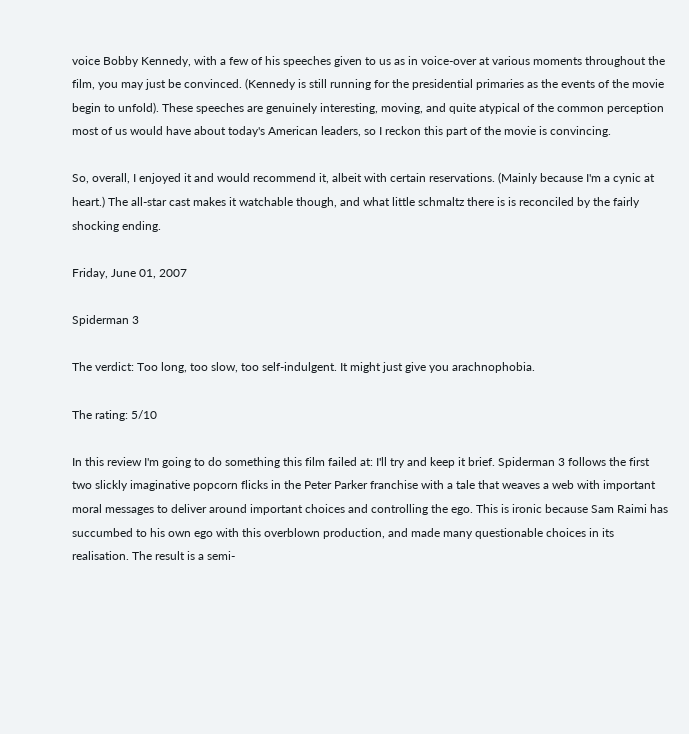voice Bobby Kennedy, with a few of his speeches given to us as in voice-over at various moments throughout the film, you may just be convinced. (Kennedy is still running for the presidential primaries as the events of the movie begin to unfold). These speeches are genuinely interesting, moving, and quite atypical of the common perception most of us would have about today's American leaders, so I reckon this part of the movie is convincing.

So, overall, I enjoyed it and would recommend it, albeit with certain reservations. (Mainly because I'm a cynic at heart.) The all-star cast makes it watchable though, and what little schmaltz there is is reconciled by the fairly shocking ending.

Friday, June 01, 2007

Spiderman 3

The verdict: Too long, too slow, too self-indulgent. It might just give you arachnophobia.

The rating: 5/10

In this review I'm going to do something this film failed at: I'll try and keep it brief. Spiderman 3 follows the first two slickly imaginative popcorn flicks in the Peter Parker franchise with a tale that weaves a web with important moral messages to deliver around important choices and controlling the ego. This is ironic because Sam Raimi has succumbed to his own ego with this overblown production, and made many questionable choices in its realisation. The result is a semi-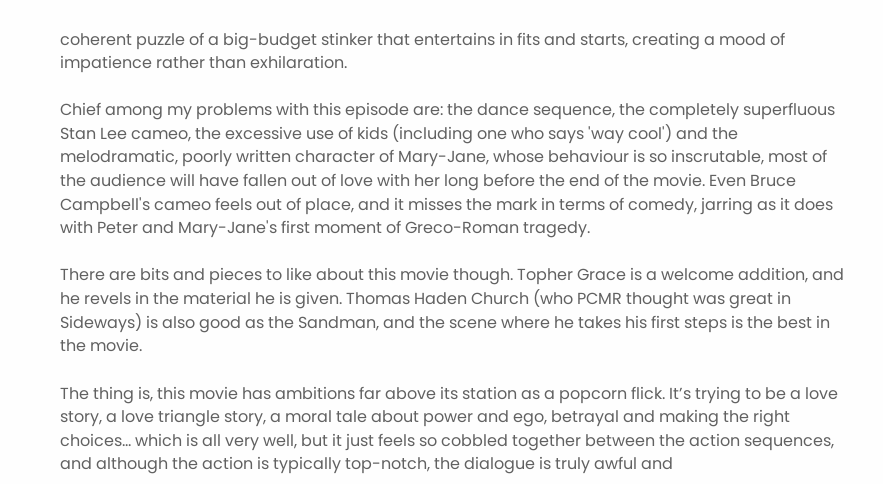coherent puzzle of a big-budget stinker that entertains in fits and starts, creating a mood of impatience rather than exhilaration.

Chief among my problems with this episode are: the dance sequence, the completely superfluous Stan Lee cameo, the excessive use of kids (including one who says 'way cool') and the melodramatic, poorly written character of Mary-Jane, whose behaviour is so inscrutable, most of the audience will have fallen out of love with her long before the end of the movie. Even Bruce Campbell's cameo feels out of place, and it misses the mark in terms of comedy, jarring as it does with Peter and Mary-Jane's first moment of Greco-Roman tragedy.

There are bits and pieces to like about this movie though. Topher Grace is a welcome addition, and he revels in the material he is given. Thomas Haden Church (who PCMR thought was great in Sideways) is also good as the Sandman, and the scene where he takes his first steps is the best in the movie.

The thing is, this movie has ambitions far above its station as a popcorn flick. It’s trying to be a love story, a love triangle story, a moral tale about power and ego, betrayal and making the right choices… which is all very well, but it just feels so cobbled together between the action sequences, and although the action is typically top-notch, the dialogue is truly awful and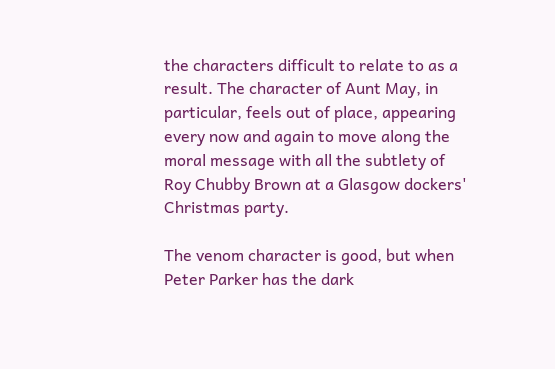the characters difficult to relate to as a result. The character of Aunt May, in particular, feels out of place, appearing every now and again to move along the moral message with all the subtlety of Roy Chubby Brown at a Glasgow dockers' Christmas party.

The venom character is good, but when Peter Parker has the dark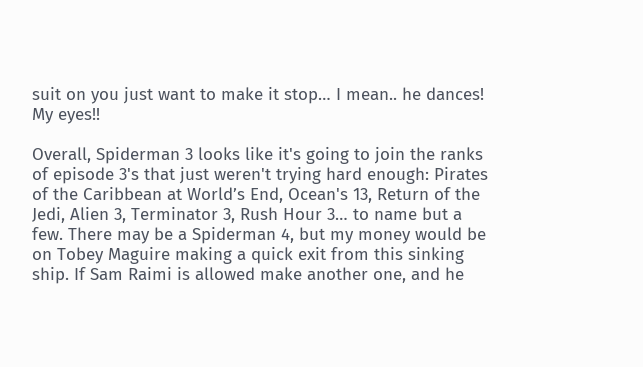suit on you just want to make it stop… I mean.. he dances! My eyes!!

Overall, Spiderman 3 looks like it's going to join the ranks of episode 3's that just weren't trying hard enough: Pirates of the Caribbean at World’s End, Ocean's 13, Return of the Jedi, Alien 3, Terminator 3, Rush Hour 3… to name but a few. There may be a Spiderman 4, but my money would be on Tobey Maguire making a quick exit from this sinking ship. If Sam Raimi is allowed make another one, and he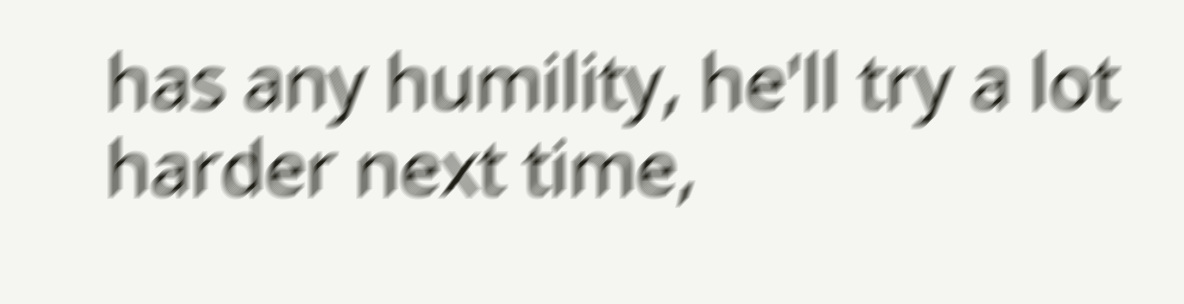has any humility, he'll try a lot harder next time,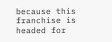because this franchise is headed for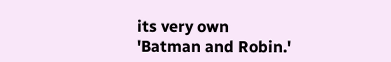its very own 'Batman and Robin.'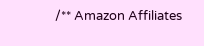/** Amazon Affiliates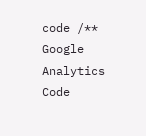code /** Google Analytics Code